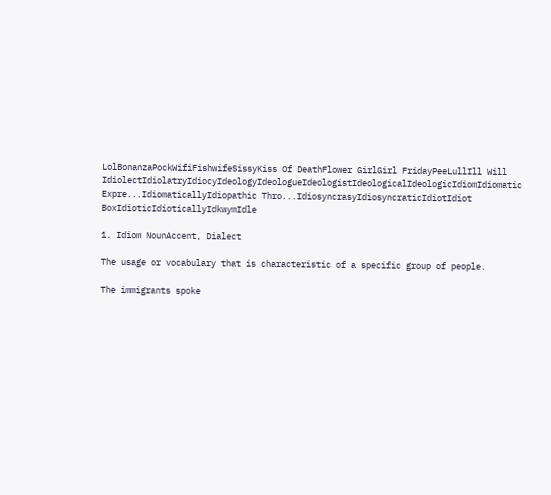LolBonanzaPockWifiFishwifeSissyKiss Of DeathFlower GirlGirl FridayPeeLullIll Will
IdiolectIdiolatryIdiocyIdeologyIdeologueIdeologistIdeologicalIdeologicIdiomIdiomatic Expre...IdiomaticallyIdiopathic Thro...IdiosyncrasyIdiosyncraticIdiotIdiot BoxIdioticIdioticallyIdkwymIdle

1. Idiom NounAccent, Dialect

The usage or vocabulary that is characteristic of a specific group of people.

The immigrants spoke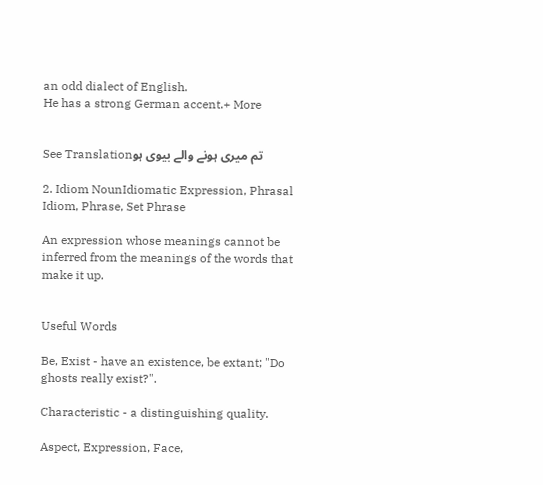an odd dialect of English.
He has a strong German accent.+ More


See Translationتم میری ہونے والے بیوی ہو

2. Idiom NounIdiomatic Expression, Phrasal Idiom, Phrase, Set Phrase

An expression whose meanings cannot be inferred from the meanings of the words that make it up.


Useful Words

Be, Exist - have an existence, be extant; "Do ghosts really exist?".

Characteristic - a distinguishing quality.

Aspect, Expression, Face,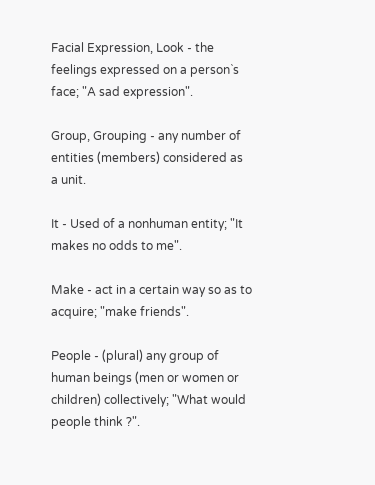Facial Expression, Look - the feelings expressed on a person`s face; "A sad expression".

Group, Grouping - any number of entities (members) considered as a unit.

It - Used of a nonhuman entity; "It makes no odds to me".

Make - act in a certain way so as to acquire; "make friends".

People - (plural) any group of human beings (men or women or children) collectively; "What would people think ?".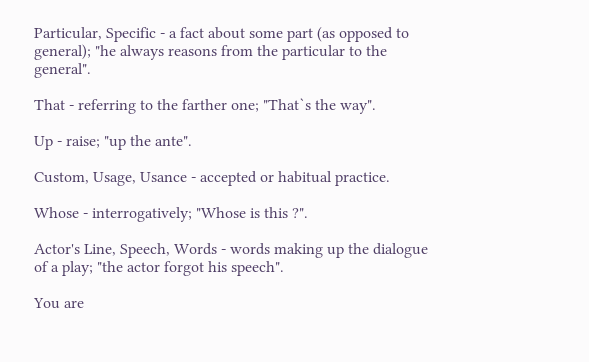Particular, Specific - a fact about some part (as opposed to general); "he always reasons from the particular to the general".

That - referring to the farther one; "That`s the way".

Up - raise; "up the ante".

Custom, Usage, Usance - accepted or habitual practice.

Whose - interrogatively; "Whose is this ?".

Actor's Line, Speech, Words - words making up the dialogue of a play; "the actor forgot his speech".

You are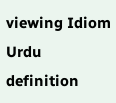viewing Idiom Urdu definition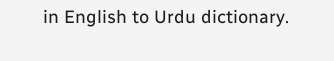in English to Urdu dictionary.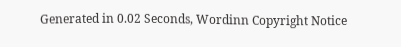Generated in 0.02 Seconds, Wordinn Copyright Notice